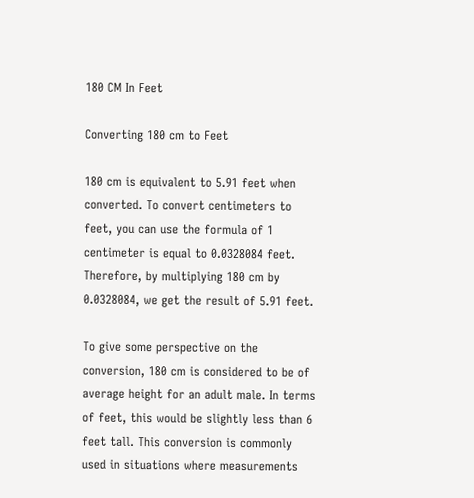180 CM In Feet

Converting 180 cm to Feet

180 cm is equivalent to 5.91 feet when converted. To convert centimeters to feet, you can use the formula of 1 centimeter is equal to 0.0328084 feet. Therefore, by multiplying 180 cm by 0.0328084, we get the result of 5.91 feet.

To give some perspective on the conversion, 180 cm is considered to be of average height for an adult male. In terms of feet, this would be slightly less than 6 feet tall. This conversion is commonly used in situations where measurements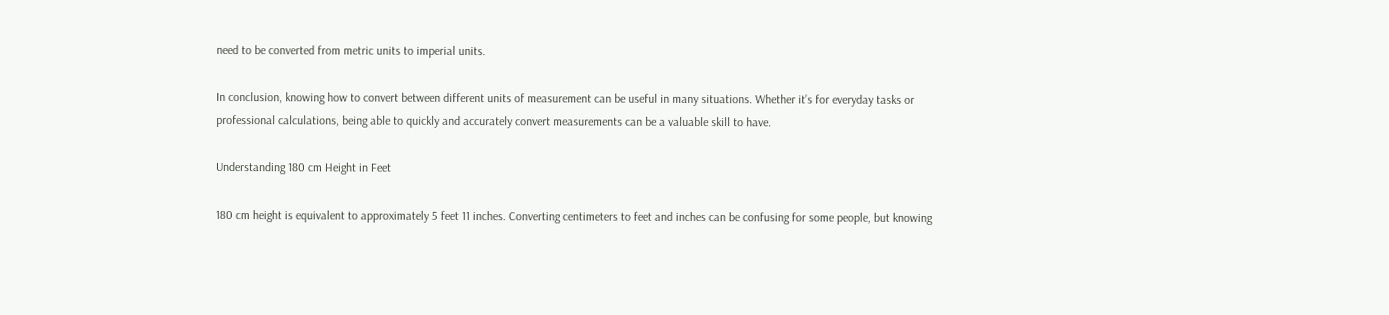need to be converted from metric units to imperial units.

In conclusion, knowing how to convert between different units of measurement can be useful in many situations. Whether it’s for everyday tasks or professional calculations, being able to quickly and accurately convert measurements can be a valuable skill to have.

Understanding 180 cm Height in Feet

180 cm height is equivalent to approximately 5 feet 11 inches. Converting centimeters to feet and inches can be confusing for some people, but knowing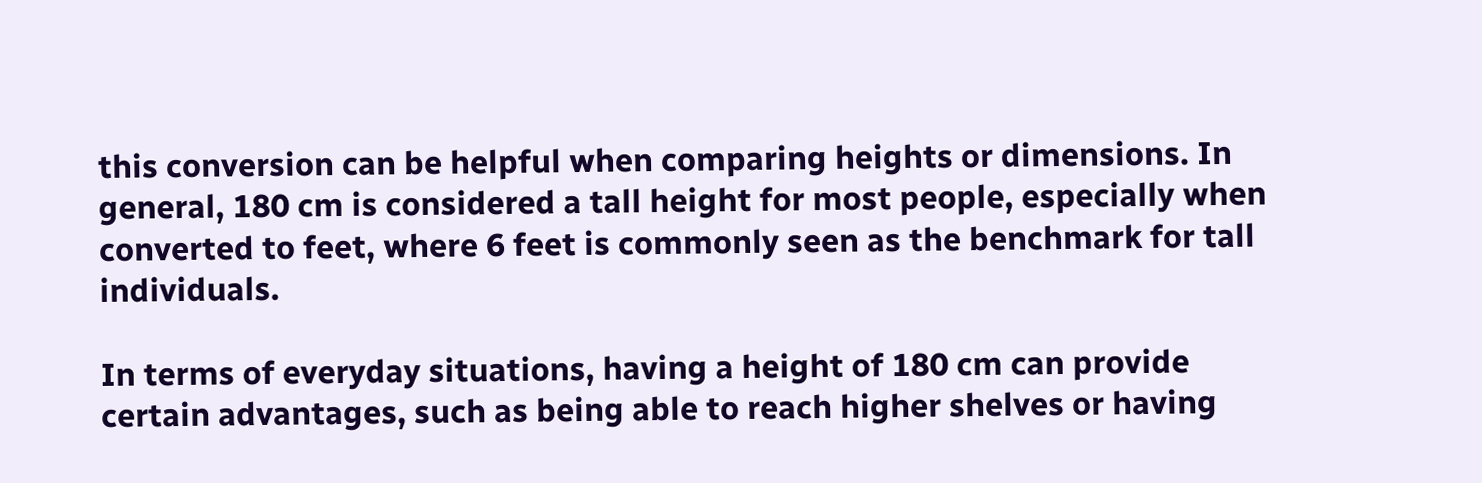this conversion can be helpful when comparing heights or dimensions. In general, 180 cm is considered a tall height for most people, especially when converted to feet, where 6 feet is commonly seen as the benchmark for tall individuals.

In terms of everyday situations, having a height of 180 cm can provide certain advantages, such as being able to reach higher shelves or having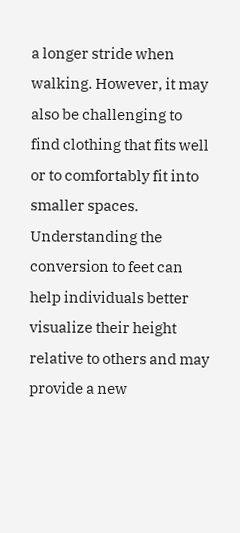a longer stride when walking. However, it may also be challenging to find clothing that fits well or to comfortably fit into smaller spaces. Understanding the conversion to feet can help individuals better visualize their height relative to others and may provide a new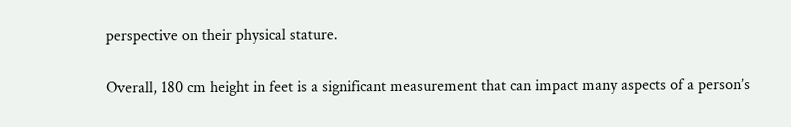perspective on their physical stature.

Overall, 180 cm height in feet is a significant measurement that can impact many aspects of a person’s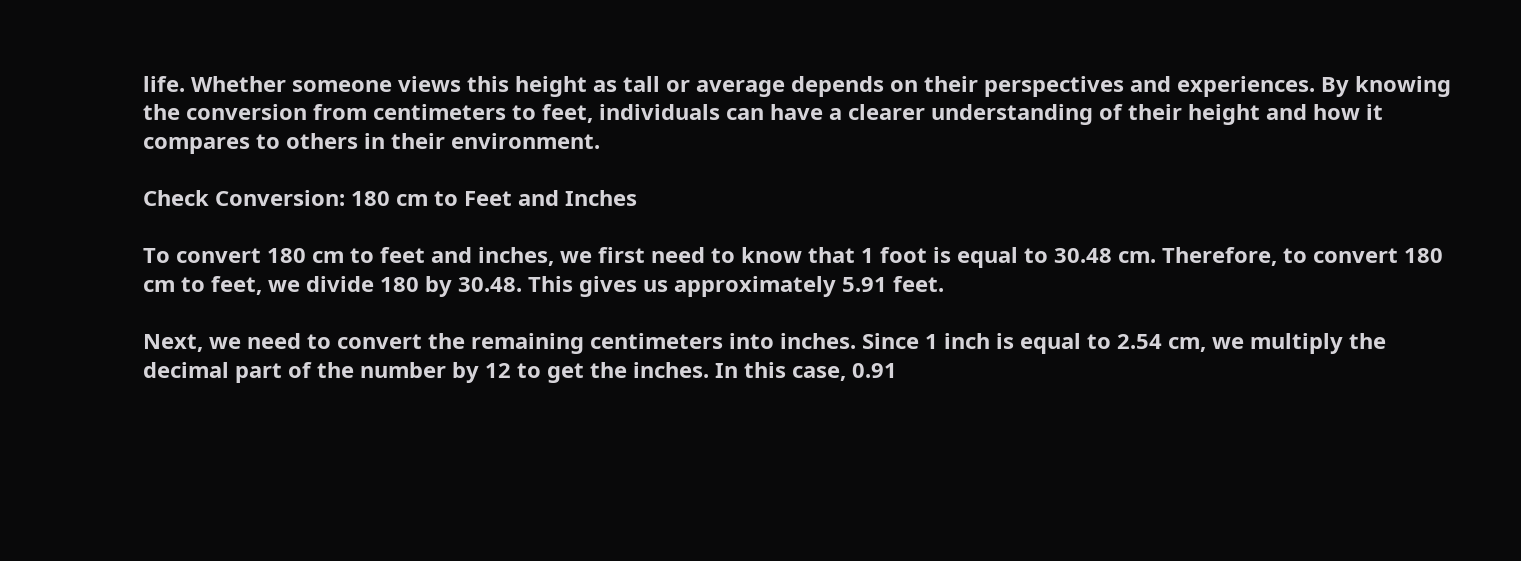life. Whether someone views this height as tall or average depends on their perspectives and experiences. By knowing the conversion from centimeters to feet, individuals can have a clearer understanding of their height and how it compares to others in their environment.

Check Conversion: 180 cm to Feet and Inches

To convert 180 cm to feet and inches, we first need to know that 1 foot is equal to 30.48 cm. Therefore, to convert 180 cm to feet, we divide 180 by 30.48. This gives us approximately 5.91 feet.

Next, we need to convert the remaining centimeters into inches. Since 1 inch is equal to 2.54 cm, we multiply the decimal part of the number by 12 to get the inches. In this case, 0.91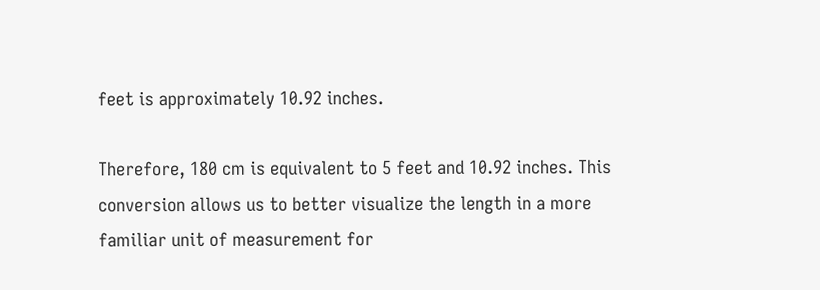feet is approximately 10.92 inches.

Therefore, 180 cm is equivalent to 5 feet and 10.92 inches. This conversion allows us to better visualize the length in a more familiar unit of measurement for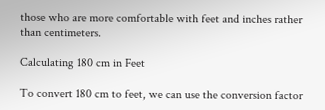those who are more comfortable with feet and inches rather than centimeters.

Calculating 180 cm in Feet

To convert 180 cm to feet, we can use the conversion factor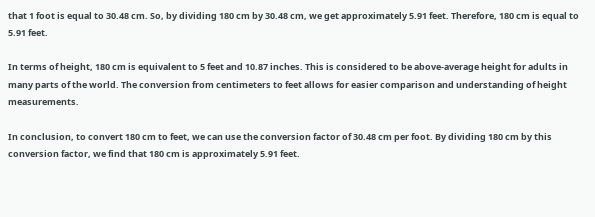that 1 foot is equal to 30.48 cm. So, by dividing 180 cm by 30.48 cm, we get approximately 5.91 feet. Therefore, 180 cm is equal to 5.91 feet.

In terms of height, 180 cm is equivalent to 5 feet and 10.87 inches. This is considered to be above-average height for adults in many parts of the world. The conversion from centimeters to feet allows for easier comparison and understanding of height measurements.

In conclusion, to convert 180 cm to feet, we can use the conversion factor of 30.48 cm per foot. By dividing 180 cm by this conversion factor, we find that 180 cm is approximately 5.91 feet.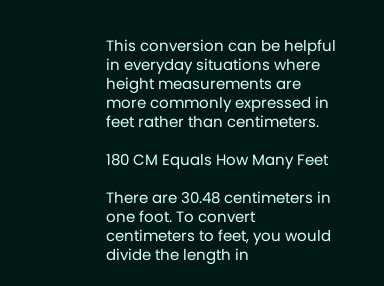This conversion can be helpful in everyday situations where height measurements are more commonly expressed in feet rather than centimeters.

180 CM Equals How Many Feet

There are 30.48 centimeters in one foot. To convert centimeters to feet, you would divide the length in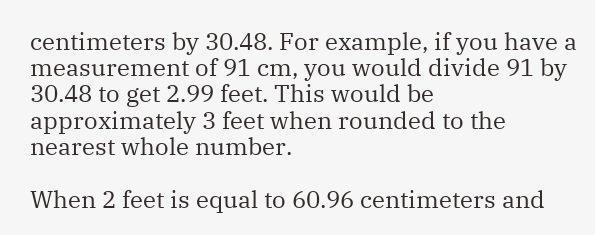centimeters by 30.48. For example, if you have a measurement of 91 cm, you would divide 91 by 30.48 to get 2.99 feet. This would be approximately 3 feet when rounded to the nearest whole number.

When 2 feet is equal to 60.96 centimeters and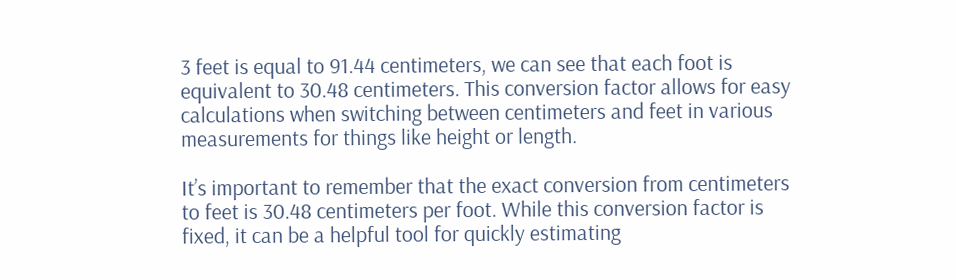3 feet is equal to 91.44 centimeters, we can see that each foot is equivalent to 30.48 centimeters. This conversion factor allows for easy calculations when switching between centimeters and feet in various measurements for things like height or length.

It’s important to remember that the exact conversion from centimeters to feet is 30.48 centimeters per foot. While this conversion factor is fixed, it can be a helpful tool for quickly estimating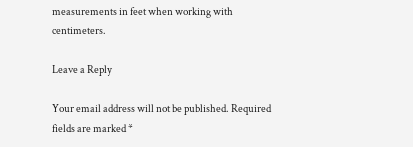measurements in feet when working with centimeters.

Leave a Reply

Your email address will not be published. Required fields are marked *